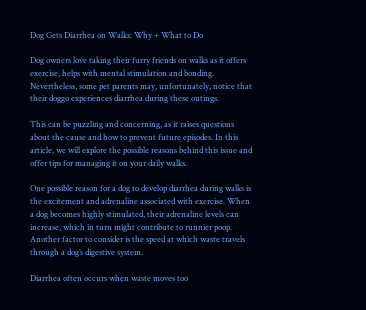Dog Gets Diarrhea on Walks: Why + What to Do

Dog owners love taking their furry friends on walks as it offers exercise, helps with mental stimulation and bonding. Nevertheless, some pet parents may, unfortunately, notice that their doggo experiences diarrhea during these outings.

This can be puzzling and concerning, as it raises questions about the cause and how to prevent future episodes. In this article, we will explore the possible reasons behind this issue and offer tips for managing it on your daily walks.

One possible reason for a dog to develop diarrhea during walks is the excitement and adrenaline associated with exercise. When a dog becomes highly stimulated, their adrenaline levels can increase, which in turn might contribute to runnier poop. Another factor to consider is the speed at which waste travels through a dog’s digestive system.

Diarrhea often occurs when waste moves too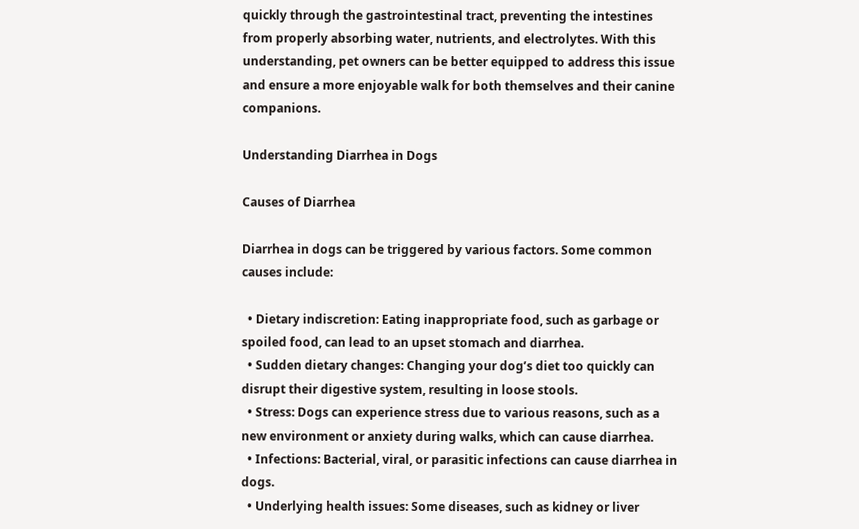quickly through the gastrointestinal tract, preventing the intestines from properly absorbing water, nutrients, and electrolytes. With this understanding, pet owners can be better equipped to address this issue and ensure a more enjoyable walk for both themselves and their canine companions.

Understanding Diarrhea in Dogs

Causes of Diarrhea

Diarrhea in dogs can be triggered by various factors. Some common causes include:

  • Dietary indiscretion: Eating inappropriate food, such as garbage or spoiled food, can lead to an upset stomach and diarrhea.
  • Sudden dietary changes: Changing your dog’s diet too quickly can disrupt their digestive system, resulting in loose stools.
  • Stress: Dogs can experience stress due to various reasons, such as a new environment or anxiety during walks, which can cause diarrhea.
  • Infections: Bacterial, viral, or parasitic infections can cause diarrhea in dogs.
  • Underlying health issues: Some diseases, such as kidney or liver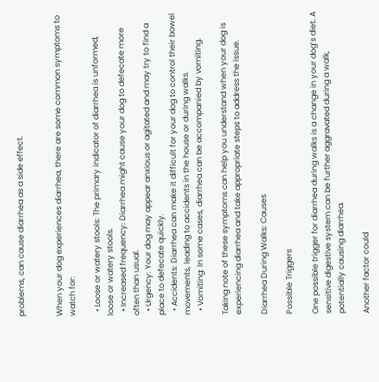problems, can cause diarrhea as a side effect.


When your dog experiences diarrhea, there are some common symptoms to watch for:

  • Loose or watery stools: The primary indicator of diarrhea is unformed, loose or watery stools.
  • Increased frequency: Diarrhea might cause your dog to defecate more often than usual.
  • Urgency: Your dog may appear anxious or agitated and may try to find a place to defecate quickly.
  • Accidents: Diarrhea can make it difficult for your dog to control their bowel movements, leading to accidents in the house or during walks.
  • Vomiting: In some cases, diarrhea can be accompanied by vomiting.

Taking note of these symptoms can help you understand when your dog is experiencing diarrhea and take appropriate steps to address the issue.

Diarrhea During Walks: Causes

Possible Triggers

One possible trigger for diarrhea during walks is a change in your dog’s diet. A sensitive digestive system can be further aggravated during a walk, potentially causing diarrhea.

Another factor could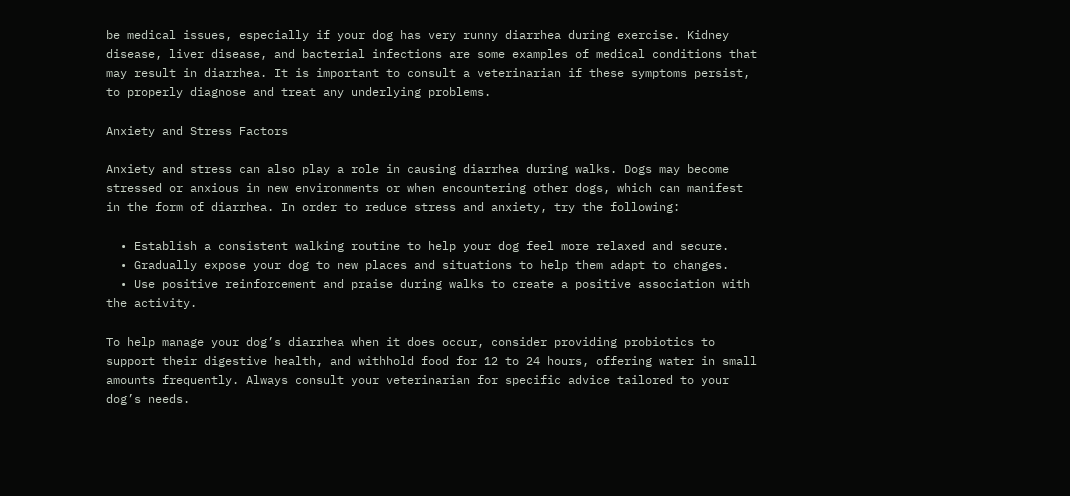be medical issues, especially if your dog has very runny diarrhea during exercise. Kidney disease, liver disease, and bacterial infections are some examples of medical conditions that may result in diarrhea. It is important to consult a veterinarian if these symptoms persist, to properly diagnose and treat any underlying problems.

Anxiety and Stress Factors

Anxiety and stress can also play a role in causing diarrhea during walks. Dogs may become stressed or anxious in new environments or when encountering other dogs, which can manifest in the form of diarrhea. In order to reduce stress and anxiety, try the following:

  • Establish a consistent walking routine to help your dog feel more relaxed and secure.
  • Gradually expose your dog to new places and situations to help them adapt to changes.
  • Use positive reinforcement and praise during walks to create a positive association with the activity.

To help manage your dog’s diarrhea when it does occur, consider providing probiotics to support their digestive health, and withhold food for 12 to 24 hours, offering water in small amounts frequently. Always consult your veterinarian for specific advice tailored to your dog’s needs.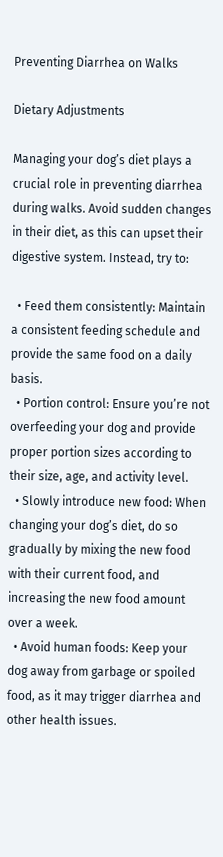Preventing Diarrhea on Walks

Dietary Adjustments

Managing your dog’s diet plays a crucial role in preventing diarrhea during walks. Avoid sudden changes in their diet, as this can upset their digestive system. Instead, try to:

  • Feed them consistently: Maintain a consistent feeding schedule and provide the same food on a daily basis.
  • Portion control: Ensure you’re not overfeeding your dog and provide proper portion sizes according to their size, age, and activity level.
  • Slowly introduce new food: When changing your dog’s diet, do so gradually by mixing the new food with their current food, and increasing the new food amount over a week.
  • Avoid human foods: Keep your dog away from garbage or spoiled food, as it may trigger diarrhea and other health issues.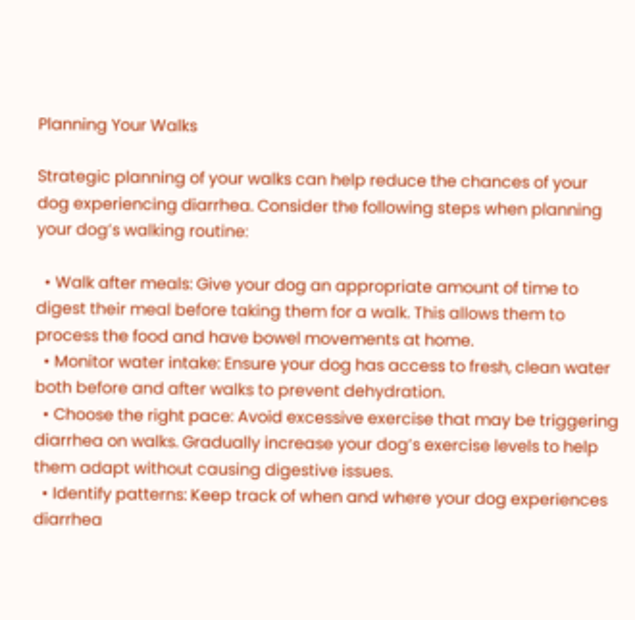Planning Your Walks

Strategic planning of your walks can help reduce the chances of your dog experiencing diarrhea. Consider the following steps when planning your dog’s walking routine:

  • Walk after meals: Give your dog an appropriate amount of time to digest their meal before taking them for a walk. This allows them to process the food and have bowel movements at home.
  • Monitor water intake: Ensure your dog has access to fresh, clean water both before and after walks to prevent dehydration.
  • Choose the right pace: Avoid excessive exercise that may be triggering diarrhea on walks. Gradually increase your dog’s exercise levels to help them adapt without causing digestive issues.
  • Identify patterns: Keep track of when and where your dog experiences diarrhea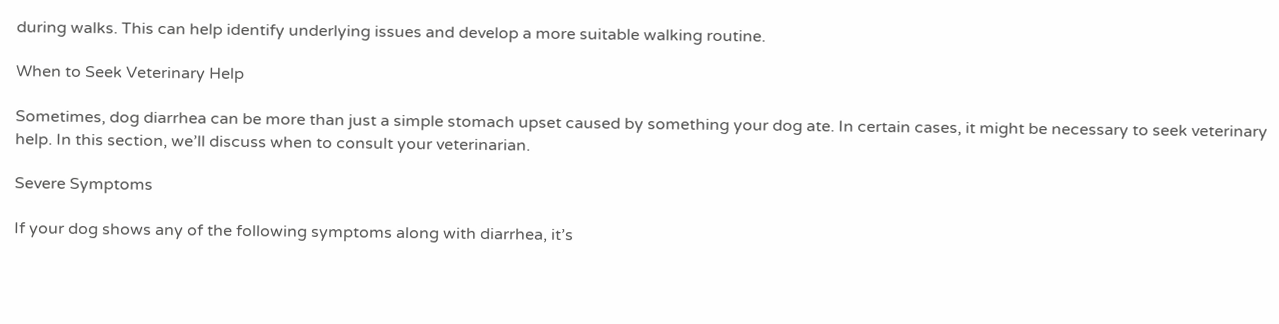during walks. This can help identify underlying issues and develop a more suitable walking routine.

When to Seek Veterinary Help

Sometimes, dog diarrhea can be more than just a simple stomach upset caused by something your dog ate. In certain cases, it might be necessary to seek veterinary help. In this section, we’ll discuss when to consult your veterinarian.

Severe Symptoms

If your dog shows any of the following symptoms along with diarrhea, it’s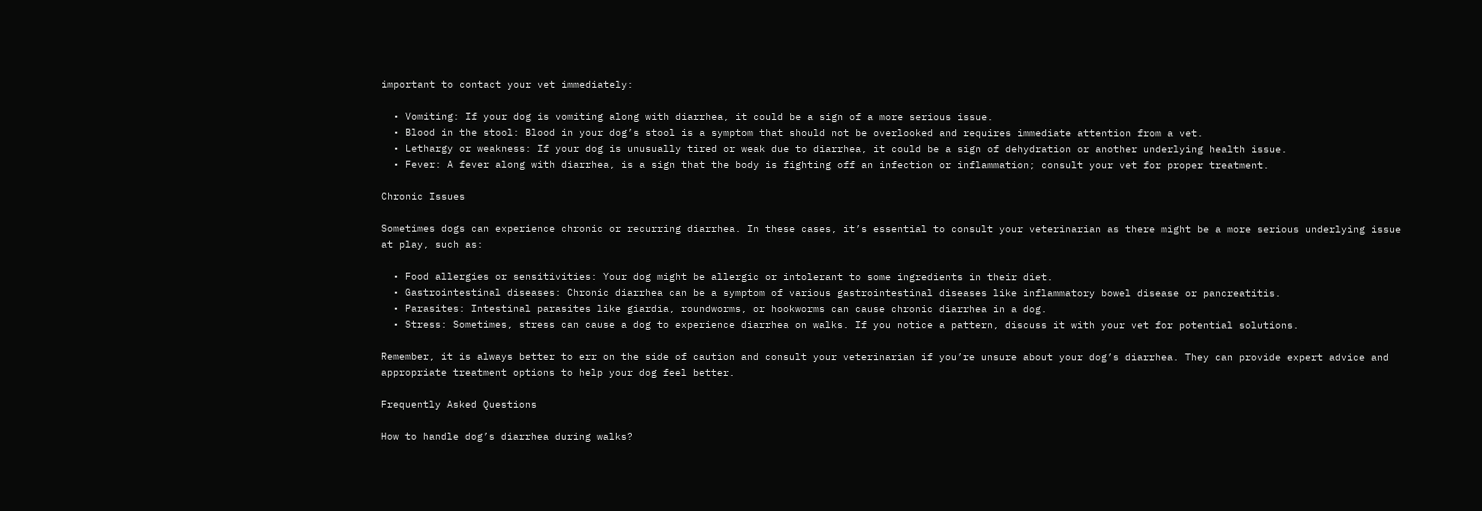important to contact your vet immediately:

  • Vomiting: If your dog is vomiting along with diarrhea, it could be a sign of a more serious issue.
  • Blood in the stool: Blood in your dog’s stool is a symptom that should not be overlooked and requires immediate attention from a vet.
  • Lethargy or weakness: If your dog is unusually tired or weak due to diarrhea, it could be a sign of dehydration or another underlying health issue.
  • Fever: A fever along with diarrhea, is a sign that the body is fighting off an infection or inflammation; consult your vet for proper treatment.

Chronic Issues

Sometimes dogs can experience chronic or recurring diarrhea. In these cases, it’s essential to consult your veterinarian as there might be a more serious underlying issue at play, such as:

  • Food allergies or sensitivities: Your dog might be allergic or intolerant to some ingredients in their diet.
  • Gastrointestinal diseases: Chronic diarrhea can be a symptom of various gastrointestinal diseases like inflammatory bowel disease or pancreatitis.
  • Parasites: Intestinal parasites like giardia, roundworms, or hookworms can cause chronic diarrhea in a dog.
  • Stress: Sometimes, stress can cause a dog to experience diarrhea on walks. If you notice a pattern, discuss it with your vet for potential solutions.

Remember, it is always better to err on the side of caution and consult your veterinarian if you’re unsure about your dog’s diarrhea. They can provide expert advice and appropriate treatment options to help your dog feel better.

Frequently Asked Questions

How to handle dog’s diarrhea during walks?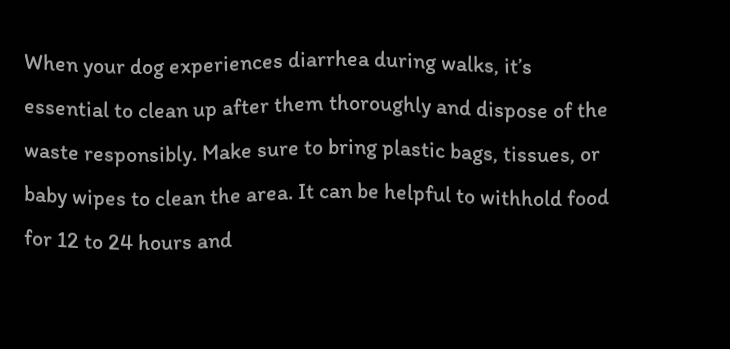When your dog experiences diarrhea during walks, it’s essential to clean up after them thoroughly and dispose of the waste responsibly. Make sure to bring plastic bags, tissues, or baby wipes to clean the area. It can be helpful to withhold food for 12 to 24 hours and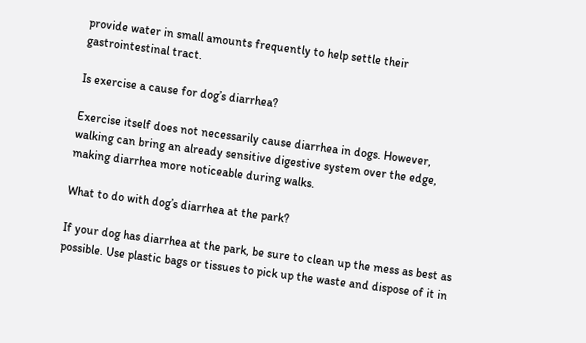provide water in small amounts frequently to help settle their gastrointestinal tract.

Is exercise a cause for dog’s diarrhea?

Exercise itself does not necessarily cause diarrhea in dogs. However, walking can bring an already sensitive digestive system over the edge, making diarrhea more noticeable during walks.

What to do with dog’s diarrhea at the park?

If your dog has diarrhea at the park, be sure to clean up the mess as best as possible. Use plastic bags or tissues to pick up the waste and dispose of it in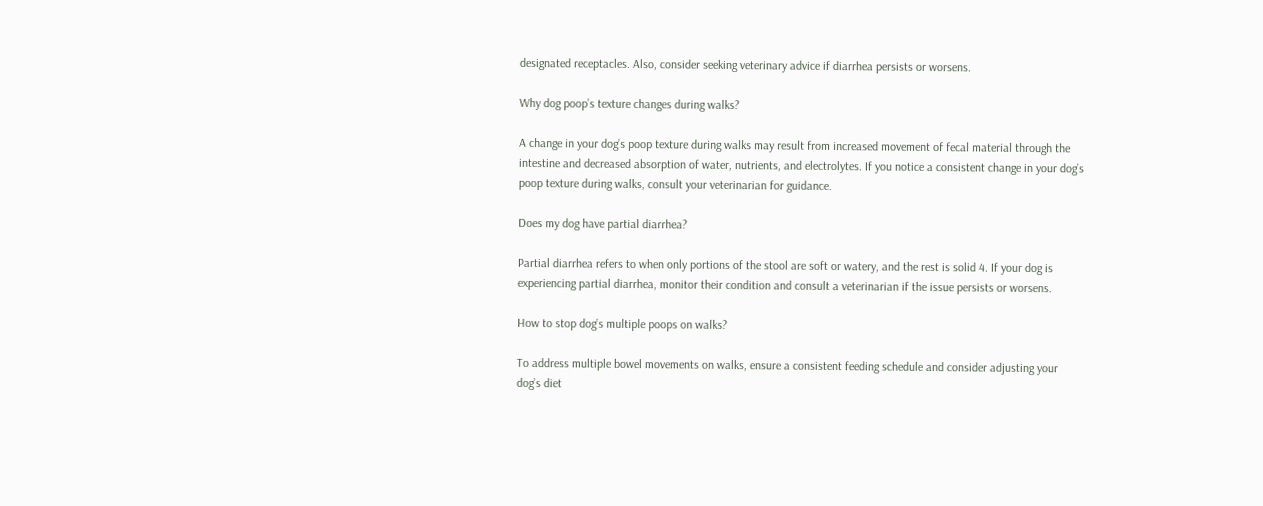designated receptacles. Also, consider seeking veterinary advice if diarrhea persists or worsens.

Why dog poop’s texture changes during walks?

A change in your dog’s poop texture during walks may result from increased movement of fecal material through the intestine and decreased absorption of water, nutrients, and electrolytes. If you notice a consistent change in your dog’s poop texture during walks, consult your veterinarian for guidance.

Does my dog have partial diarrhea?

Partial diarrhea refers to when only portions of the stool are soft or watery, and the rest is solid 4. If your dog is experiencing partial diarrhea, monitor their condition and consult a veterinarian if the issue persists or worsens.

How to stop dog’s multiple poops on walks?

To address multiple bowel movements on walks, ensure a consistent feeding schedule and consider adjusting your dog’s diet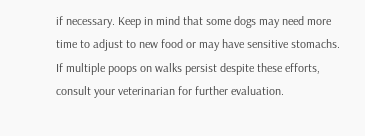if necessary. Keep in mind that some dogs may need more time to adjust to new food or may have sensitive stomachs. If multiple poops on walks persist despite these efforts, consult your veterinarian for further evaluation.